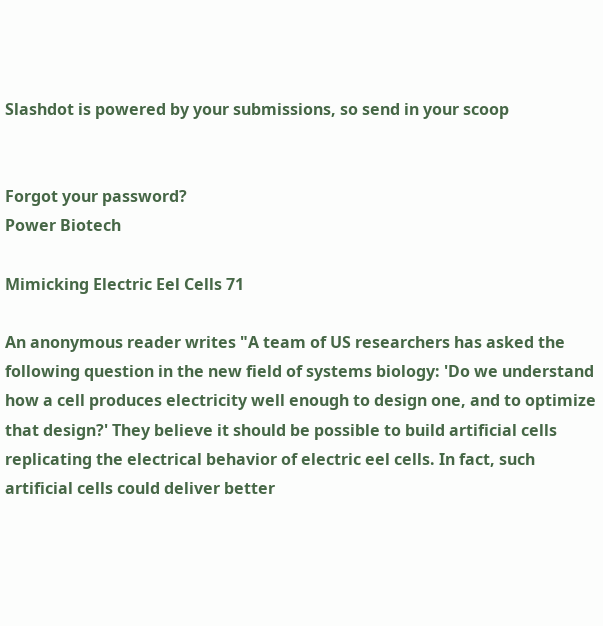Slashdot is powered by your submissions, so send in your scoop


Forgot your password?
Power Biotech

Mimicking Electric Eel Cells 71

An anonymous reader writes "A team of US researchers has asked the following question in the new field of systems biology: 'Do we understand how a cell produces electricity well enough to design one, and to optimize that design?' They believe it should be possible to build artificial cells replicating the electrical behavior of electric eel cells. In fact, such artificial cells could deliver better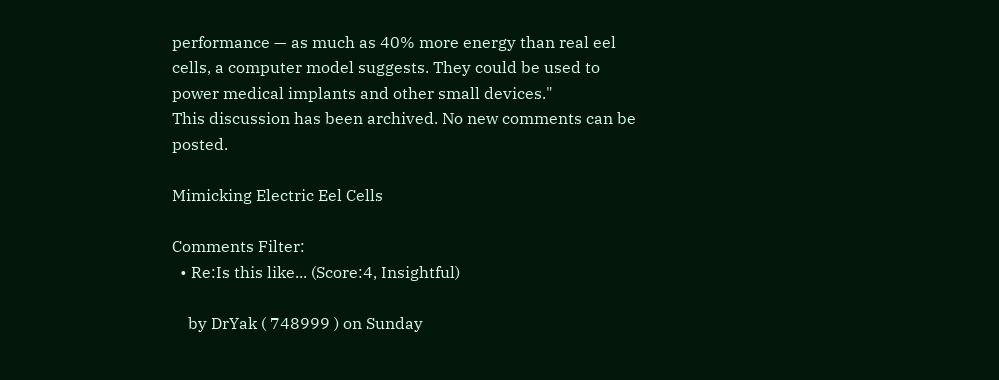performance — as much as 40% more energy than real eel cells, a computer model suggests. They could be used to power medical implants and other small devices."
This discussion has been archived. No new comments can be posted.

Mimicking Electric Eel Cells

Comments Filter:
  • Re:Is this like... (Score:4, Insightful)

    by DrYak ( 748999 ) on Sunday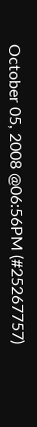October 05, 2008 @06:56PM (#25267757)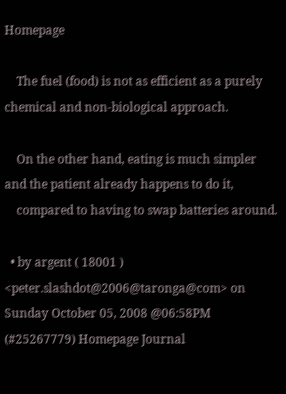Homepage

    The fuel (food) is not as efficient as a purely chemical and non-biological approach.

    On the other hand, eating is much simpler and the patient already happens to do it,
    compared to having to swap batteries around.

  • by argent ( 18001 ) <peter.slashdot@2006@taronga@com> on Sunday October 05, 2008 @06:58PM (#25267779) Homepage Journal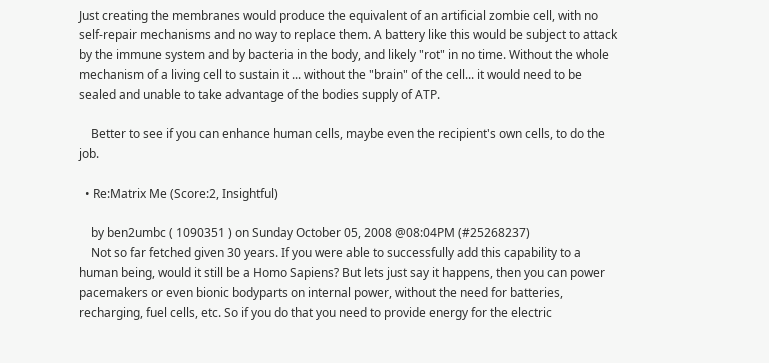Just creating the membranes would produce the equivalent of an artificial zombie cell, with no self-repair mechanisms and no way to replace them. A battery like this would be subject to attack by the immune system and by bacteria in the body, and likely "rot" in no time. Without the whole mechanism of a living cell to sustain it ... without the "brain" of the cell... it would need to be sealed and unable to take advantage of the bodies supply of ATP.

    Better to see if you can enhance human cells, maybe even the recipient's own cells, to do the job.

  • Re:Matrix Me (Score:2, Insightful)

    by ben2umbc ( 1090351 ) on Sunday October 05, 2008 @08:04PM (#25268237)
    Not so far fetched given 30 years. If you were able to successfully add this capability to a human being, would it still be a Homo Sapiens? But lets just say it happens, then you can power pacemakers or even bionic bodyparts on internal power, without the need for batteries, recharging, fuel cells, etc. So if you do that you need to provide energy for the electric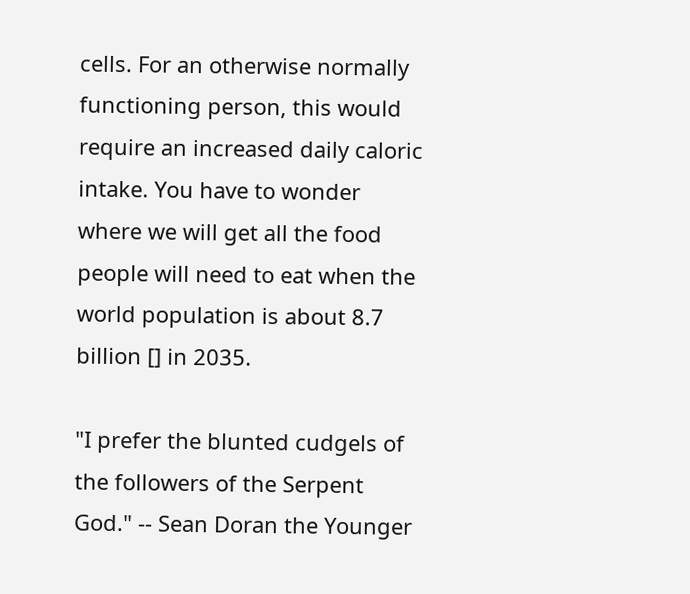cells. For an otherwise normally functioning person, this would require an increased daily caloric intake. You have to wonder where we will get all the food people will need to eat when the world population is about 8.7 billion [] in 2035.

"I prefer the blunted cudgels of the followers of the Serpent God." -- Sean Doran the Younger